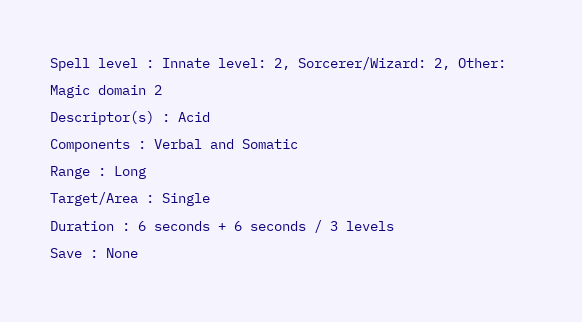Spell level : Innate level: 2, Sorcerer/Wizard: 2, Other: Magic domain 2
Descriptor(s) : Acid
Components : Verbal and Somatic
Range : Long
Target/Area : Single
Duration : 6 seconds + 6 seconds / 3 levels
Save : None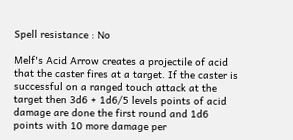Spell resistance : No

Melf's Acid Arrow creates a projectile of acid that the caster fires at a target. If the caster is successful on a ranged touch attack at the target then 3d6 + 1d6/5 levels points of acid damage are done the first round and 1d6 points with 10 more damage per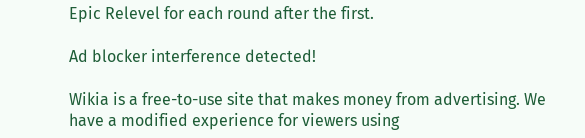Epic Relevel for each round after the first.

Ad blocker interference detected!

Wikia is a free-to-use site that makes money from advertising. We have a modified experience for viewers using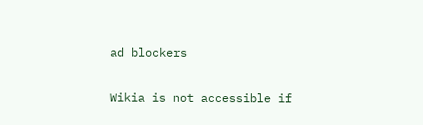ad blockers

Wikia is not accessible if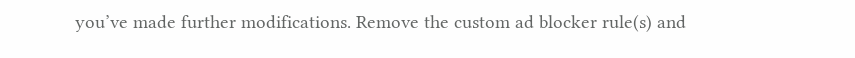you’ve made further modifications. Remove the custom ad blocker rule(s) and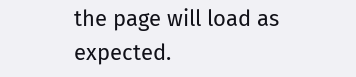the page will load as expected.